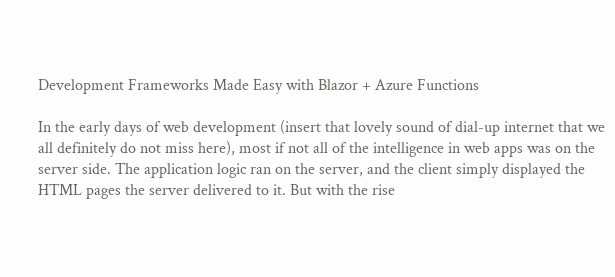Development Frameworks Made Easy with Blazor + Azure Functions

In the early days of web development (insert that lovely sound of dial-up internet that we all definitely do not miss here), most if not all of the intelligence in web apps was on the server side. The application logic ran on the server, and the client simply displayed the HTML pages the server delivered to it. But with the rise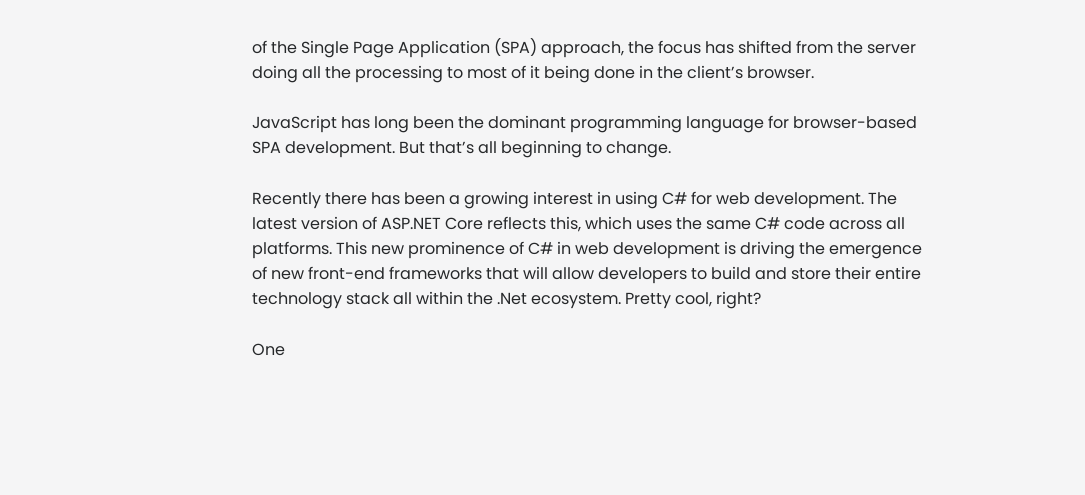of the Single Page Application (SPA) approach, the focus has shifted from the server doing all the processing to most of it being done in the client’s browser.

JavaScript has long been the dominant programming language for browser-based SPA development. But that’s all beginning to change.

Recently there has been a growing interest in using C# for web development. The latest version of ASP.NET Core reflects this, which uses the same C# code across all platforms. This new prominence of C# in web development is driving the emergence of new front-end frameworks that will allow developers to build and store their entire technology stack all within the .Net ecosystem. Pretty cool, right?

One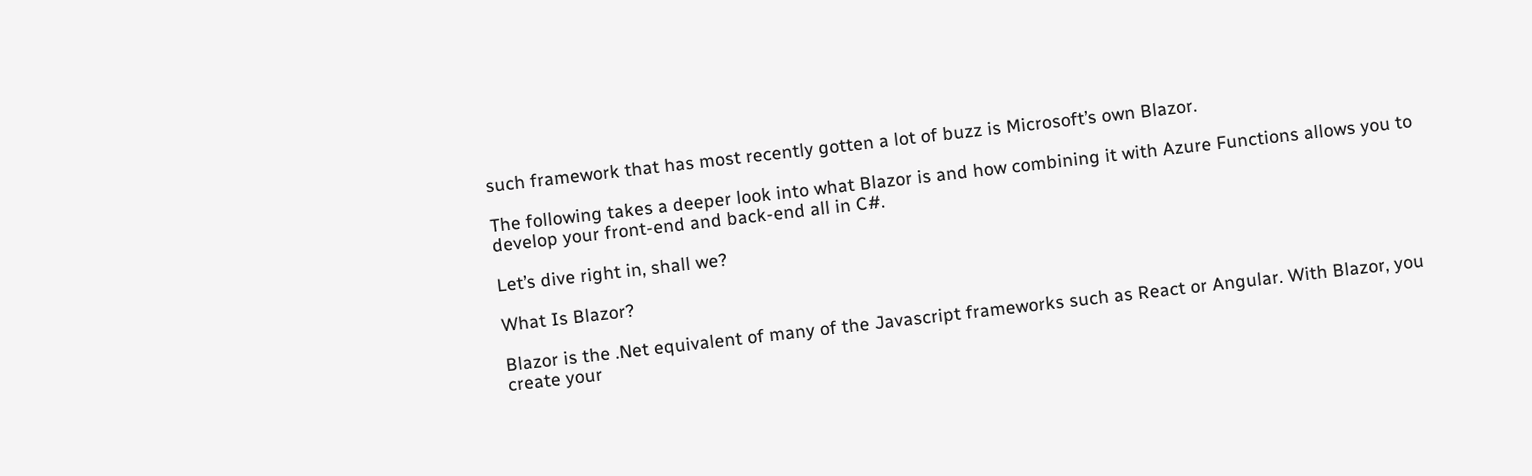such framework that has most recently gotten a lot of buzz is Microsoft’s own Blazor.

The following takes a deeper look into what Blazor is and how combining it with Azure Functions allows you to develop your front-end and back-end all in C#.

Let’s dive right in, shall we?

What Is Blazor?

Blazor is the .Net equivalent of many of the Javascript frameworks such as React or Angular. With Blazor, you create your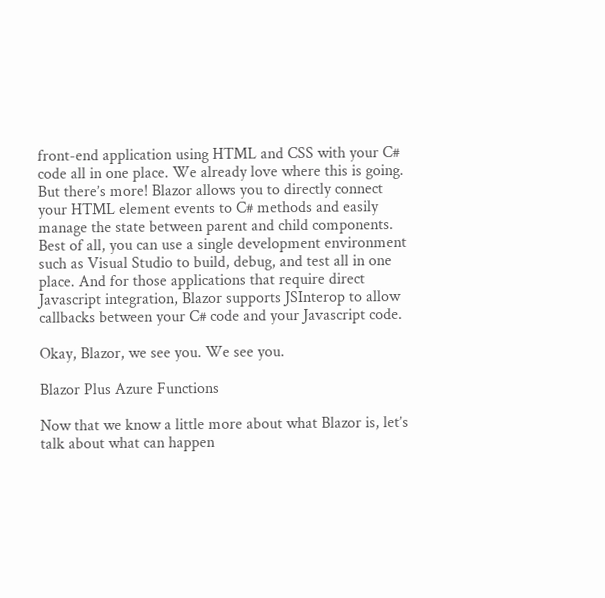front-end application using HTML and CSS with your C# code all in one place. We already love where this is going. But there’s more! Blazor allows you to directly connect your HTML element events to C# methods and easily manage the state between parent and child components. Best of all, you can use a single development environment such as Visual Studio to build, debug, and test all in one place. And for those applications that require direct Javascript integration, Blazor supports JSInterop to allow callbacks between your C# code and your Javascript code.

Okay, Blazor, we see you. We see you.

Blazor Plus Azure Functions

Now that we know a little more about what Blazor is, let’s talk about what can happen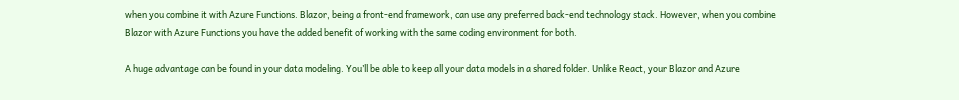when you combine it with Azure Functions. Blazor, being a front-end framework, can use any preferred back-end technology stack. However, when you combine Blazor with Azure Functions you have the added benefit of working with the same coding environment for both.

A huge advantage can be found in your data modeling. You’ll be able to keep all your data models in a shared folder. Unlike React, your Blazor and Azure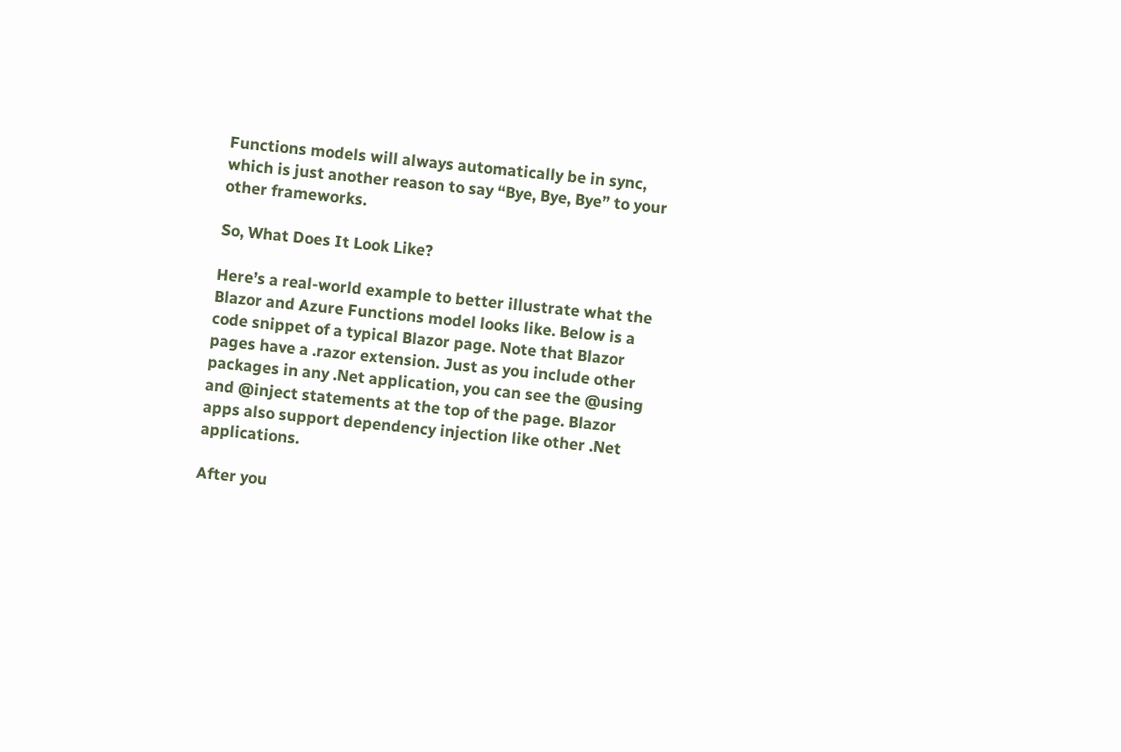Functions models will always automatically be in sync, which is just another reason to say “Bye, Bye, Bye” to your other frameworks.

So, What Does It Look Like?

Here’s a real-world example to better illustrate what the Blazor and Azure Functions model looks like. Below is a code snippet of a typical Blazor page. Note that Blazor pages have a .razor extension. Just as you include other packages in any .Net application, you can see the @using and @inject statements at the top of the page. Blazor apps also support dependency injection like other .Net applications.

After you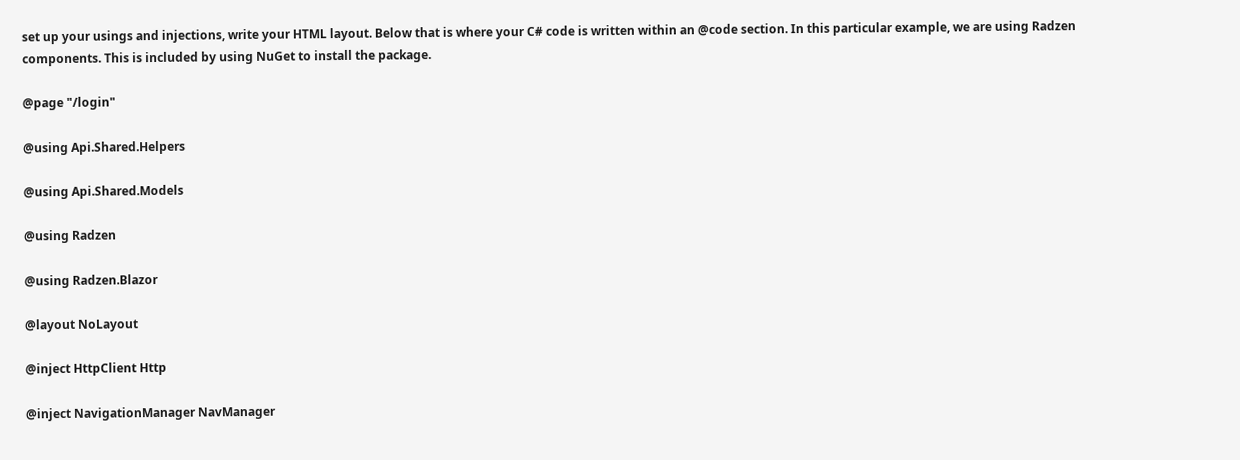set up your usings and injections, write your HTML layout. Below that is where your C# code is written within an @code section. In this particular example, we are using Radzen components. This is included by using NuGet to install the package.

@page "/login"

@using Api.Shared.Helpers

@using Api.Shared.Models

@using Radzen

@using Radzen.Blazor

@layout NoLayout

@inject HttpClient Http

@inject NavigationManager NavManager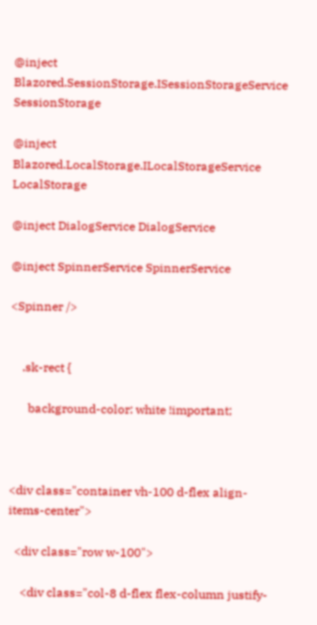@inject Blazored.SessionStorage.ISessionStorageService SessionStorage

@inject Blazored.LocalStorage.ILocalStorageService LocalStorage

@inject DialogService DialogService

@inject SpinnerService SpinnerService

<Spinner />


    .sk-rect {

      background-color: white !important;



<div class="container vh-100 d-flex align-items-center">

  <div class="row w-100">

    <div class="col-8 d-flex flex-column justify-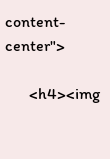content-center">

      <h4><img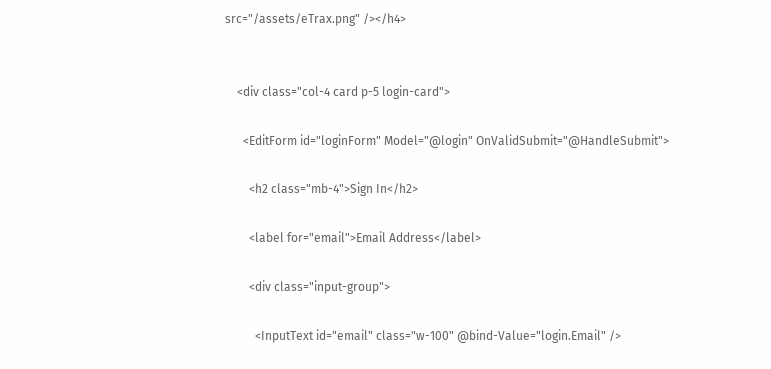src="/assets/eTrax.png" /></h4>


    <div class="col-4 card p-5 login-card">

      <EditForm id="loginForm" Model="@login" OnValidSubmit="@HandleSubmit">

        <h2 class="mb-4">Sign In</h2>

        <label for="email">Email Address</label>

        <div class="input-group">

          <InputText id="email" class="w-100" @bind-Value="login.Email" />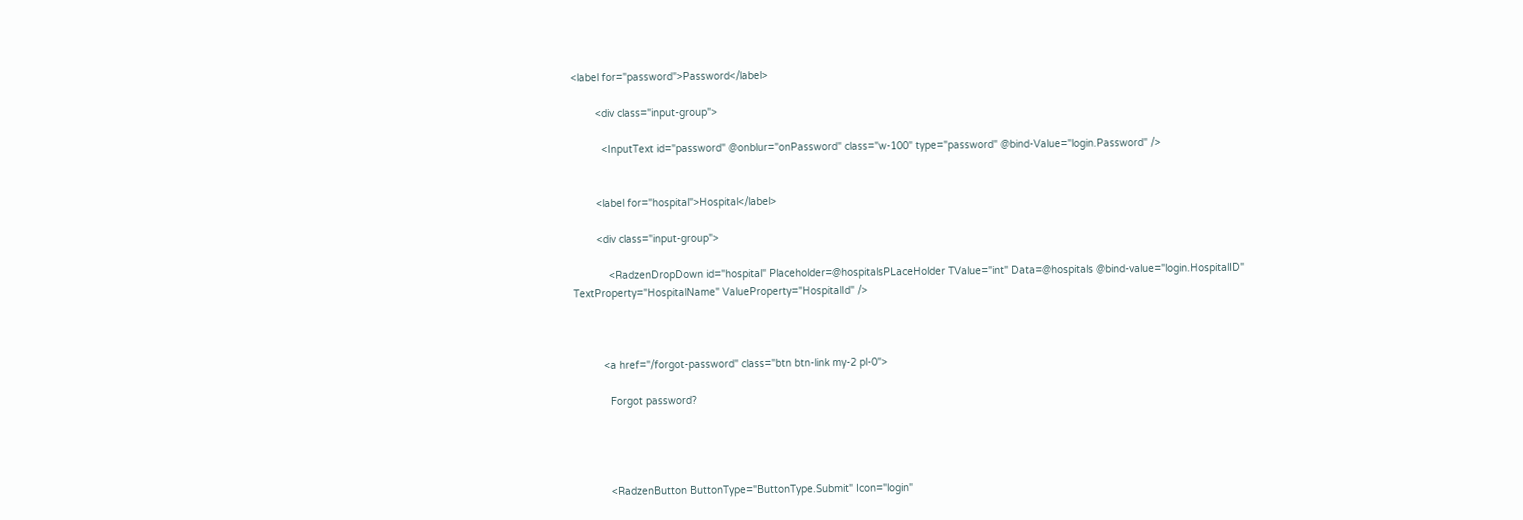<label for="password">Password</label>

        <div class="input-group">

          <InputText id="password" @onblur="onPassword" class="w-100" type="password" @bind-Value="login.Password" />


        <label for="hospital">Hospital</label>

        <div class="input-group">

            <RadzenDropDown id="hospital" Placeholder=@hospitalsPLaceHolder TValue="int" Data=@hospitals @bind-value="login.HospitalID" TextProperty="HospitalName" ValueProperty="HospitalId" />



          <a href="/forgot-password" class="btn btn-link my-2 pl-0">

            Forgot password?




            <RadzenButton ButtonType="ButtonType.Submit" Icon="login"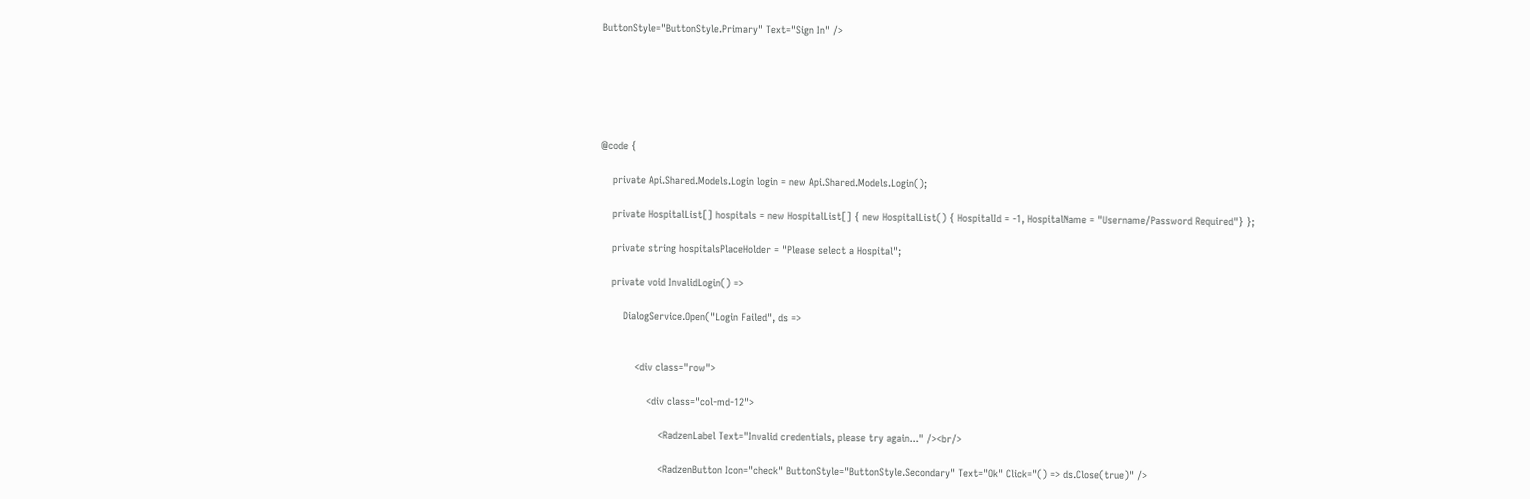ButtonStyle="ButtonStyle.Primary" Text="Sign In" />






@code {

    private Api.Shared.Models.Login login = new Api.Shared.Models.Login();

    private HospitalList[] hospitals = new HospitalList[] { new HospitalList() { HospitalId = -1, HospitalName = "Username/Password Required"} };

    private string hospitalsPlaceHolder = "Please select a Hospital";

    private void InvalidLogin() =>

        DialogService.Open("Login Failed", ds =>


            <div class="row">

                <div class="col-md-12">

                    <RadzenLabel Text="Invalid credentials, please try again..." /><br/>

                    <RadzenButton Icon="check" ButtonStyle="ButtonStyle.Secondary" Text="Ok" Click="() => ds.Close(true)" />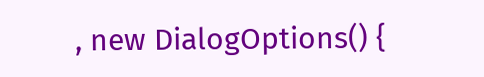, new DialogOptions() {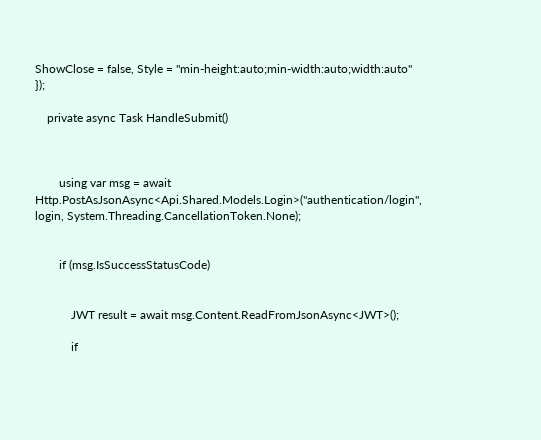ShowClose = false, Style = "min-height:auto;min-width:auto;width:auto" });

    private async Task HandleSubmit()



        using var msg = await Http.PostAsJsonAsync<Api.Shared.Models.Login>("authentication/login", login, System.Threading.CancellationToken.None);


        if (msg.IsSuccessStatusCode)


            JWT result = await msg.Content.ReadFromJsonAsync<JWT>();

            if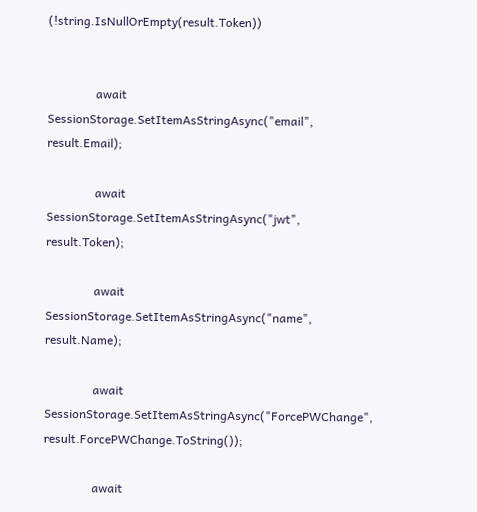(!string.IsNullOrEmpty(result.Token))


                await SessionStorage.SetItemAsStringAsync("email", result.Email);

                await SessionStorage.SetItemAsStringAsync("jwt", result.Token);

                await SessionStorage.SetItemAsStringAsync("name", result.Name);

                await SessionStorage.SetItemAsStringAsync("ForcePWChange", result.ForcePWChange.ToString());

                await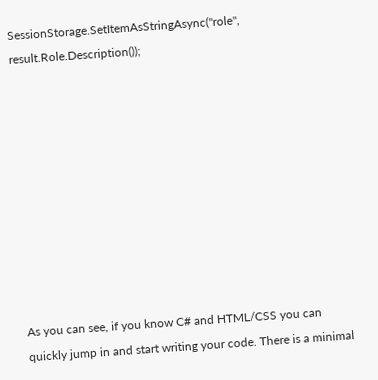SessionStorage.SetItemAsStringAsync("role", result.Role.Description());










As you can see, if you know C# and HTML/CSS you can quickly jump in and start writing your code. There is a minimal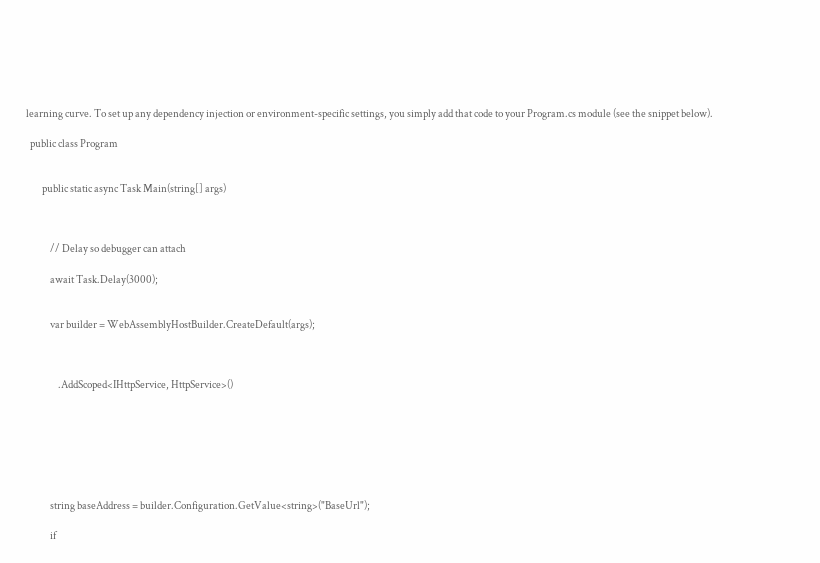learning curve. To set up any dependency injection or environment-specific settings, you simply add that code to your Program.cs module (see the snippet below).

  public class Program


        public static async Task Main(string[] args)



            // Delay so debugger can attach

            await Task.Delay(3000);


            var builder = WebAssemblyHostBuilder.CreateDefault(args);



                .AddScoped<IHttpService, HttpService>()







            string baseAddress = builder.Configuration.GetValue<string>("BaseUrl");

            if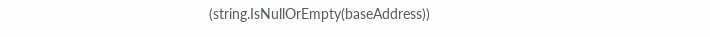(string.IsNullOrEmpty(baseAddress))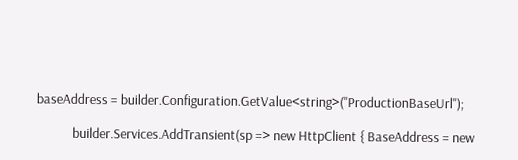baseAddress = builder.Configuration.GetValue<string>("ProductionBaseUrl");

            builder.Services.AddTransient(sp => new HttpClient { BaseAddress = new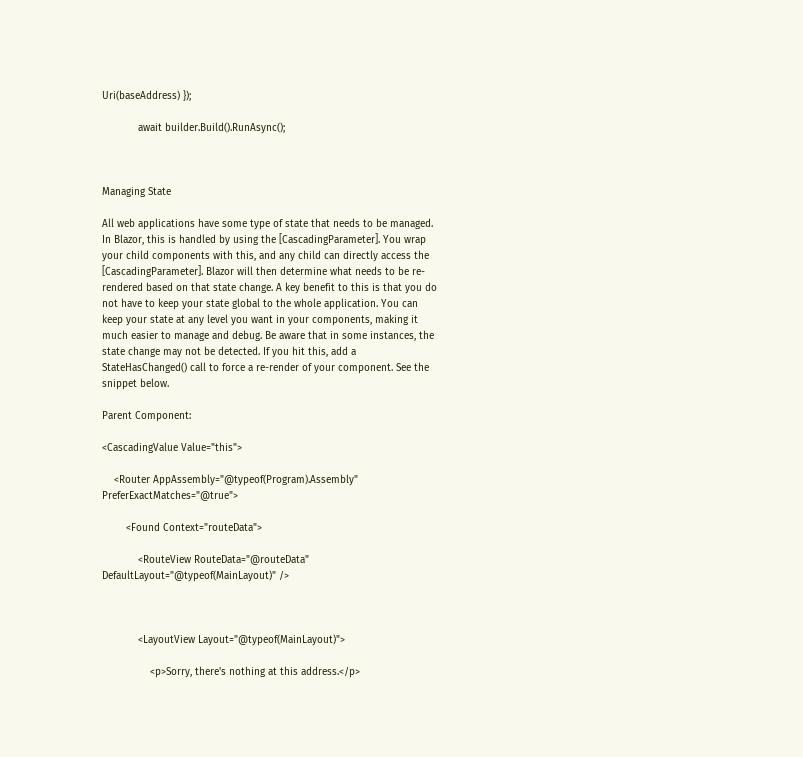Uri(baseAddress) });

            await builder.Build().RunAsync();



Managing State

All web applications have some type of state that needs to be managed. In Blazor, this is handled by using the [CascadingParameter]. You wrap your child components with this, and any child can directly access the [CascadingParameter]. Blazor will then determine what needs to be re-rendered based on that state change. A key benefit to this is that you do not have to keep your state global to the whole application. You can keep your state at any level you want in your components, making it much easier to manage and debug. Be aware that in some instances, the state change may not be detected. If you hit this, add a StateHasChanged() call to force a re-render of your component. See the snippet below.

Parent Component:

<CascadingValue Value="this">

    <Router AppAssembly="@typeof(Program).Assembly" PreferExactMatches="@true">

        <Found Context="routeData">

            <RouteView RouteData="@routeData" DefaultLayout="@typeof(MainLayout)" />



            <LayoutView Layout="@typeof(MainLayout)">

                <p>Sorry, there's nothing at this address.</p>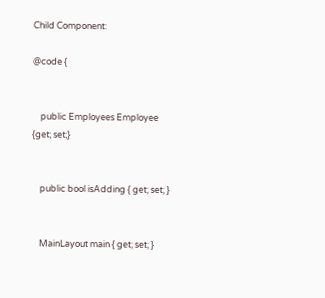Child Component:

@code {


    public Employees Employee {get; set;}


    public bool isAdding { get; set; }


    MainLayout main { get; set; }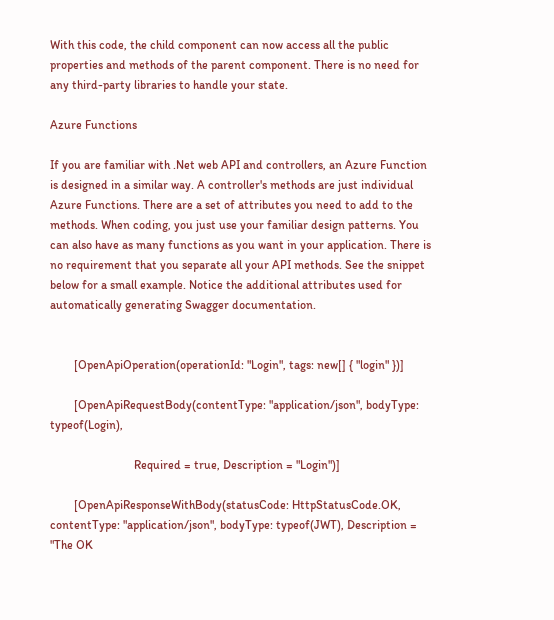With this code, the child component can now access all the public properties and methods of the parent component. There is no need for any third-party libraries to handle your state.

Azure Functions

If you are familiar with .Net web API and controllers, an Azure Function is designed in a similar way. A controller's methods are just individual Azure Functions. There are a set of attributes you need to add to the methods. When coding, you just use your familiar design patterns. You can also have as many functions as you want in your application. There is no requirement that you separate all your API methods. See the snippet below for a small example. Notice the additional attributes used for automatically generating Swagger documentation.


        [OpenApiOperation(operationId: "Login", tags: new[] { "login" })]

        [OpenApiRequestBody(contentType: "application/json", bodyType: typeof(Login),

                            Required = true, Description = "Login")]

        [OpenApiResponseWithBody(statusCode: HttpStatusCode.OK, contentType: "application/json", bodyType: typeof(JWT), Description = "The OK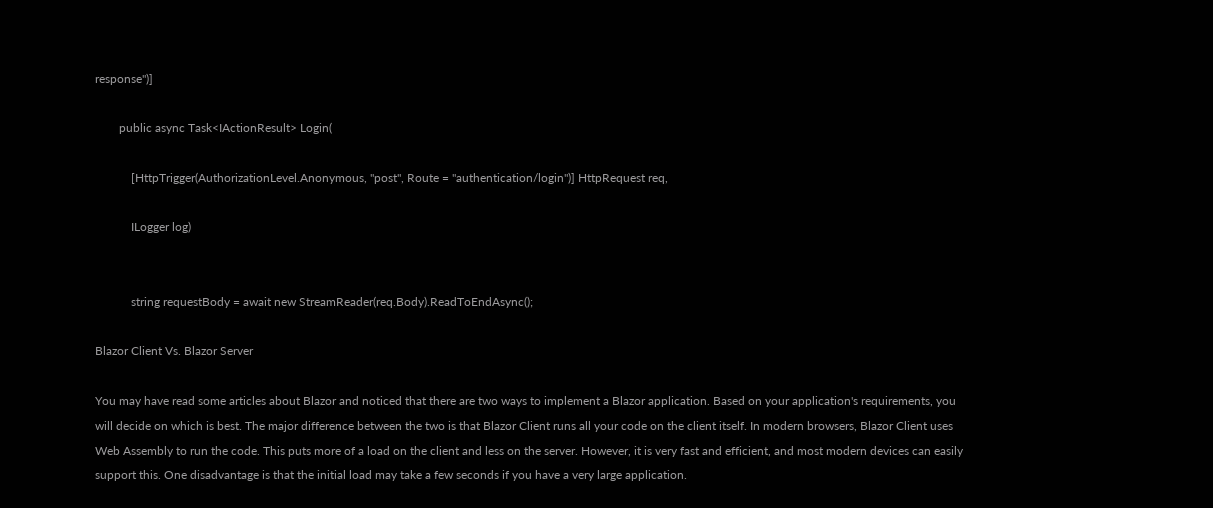response")]

        public async Task<IActionResult> Login(

            [HttpTrigger(AuthorizationLevel.Anonymous, "post", Route = "authentication/login")] HttpRequest req,

            ILogger log)


            string requestBody = await new StreamReader(req.Body).ReadToEndAsync();

Blazor Client Vs. Blazor Server

You may have read some articles about Blazor and noticed that there are two ways to implement a Blazor application. Based on your application's requirements, you will decide on which is best. The major difference between the two is that Blazor Client runs all your code on the client itself. In modern browsers, Blazor Client uses Web Assembly to run the code. This puts more of a load on the client and less on the server. However, it is very fast and efficient, and most modern devices can easily support this. One disadvantage is that the initial load may take a few seconds if you have a very large application.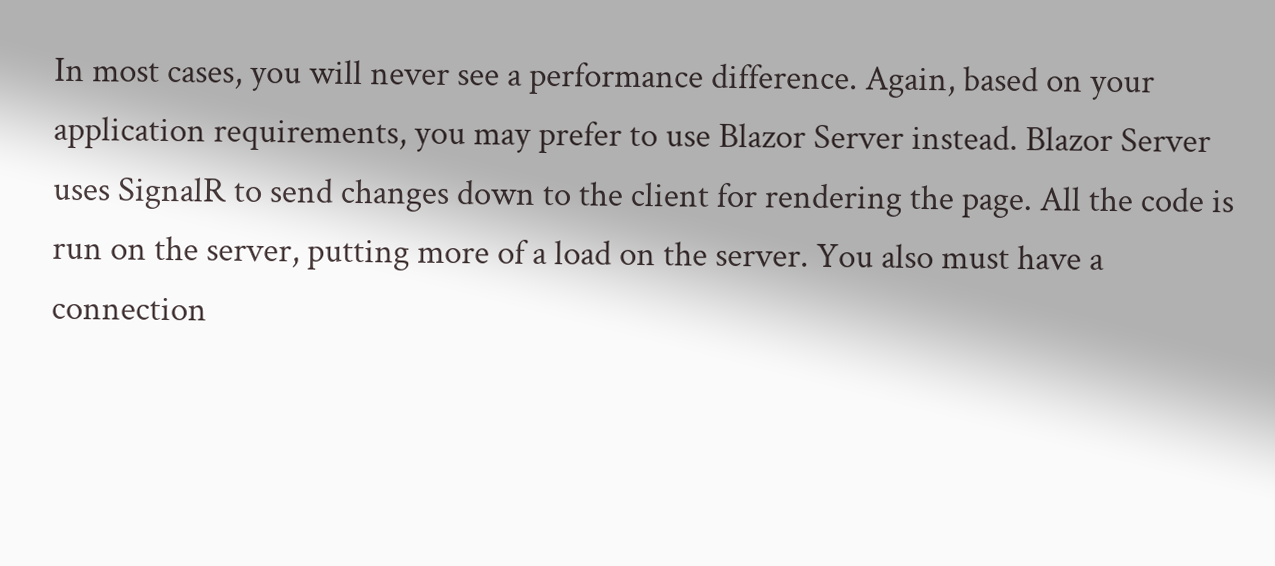In most cases, you will never see a performance difference. Again, based on your application requirements, you may prefer to use Blazor Server instead. Blazor Server uses SignalR to send changes down to the client for rendering the page. All the code is run on the server, putting more of a load on the server. You also must have a connection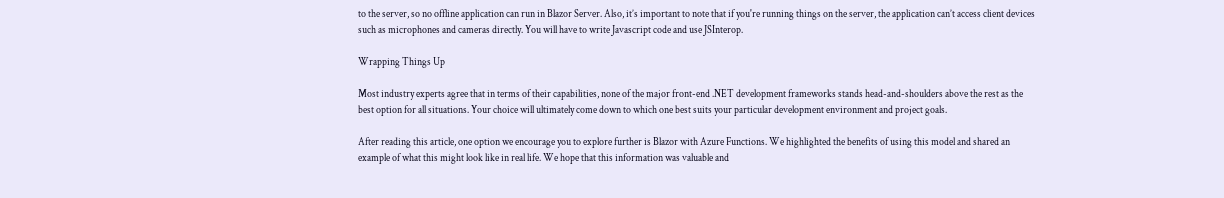to the server, so no offline application can run in Blazor Server. Also, it’s important to note that if you're running things on the server, the application can’t access client devices such as microphones and cameras directly. You will have to write Javascript code and use JSInterop.

Wrapping Things Up

Most industry experts agree that in terms of their capabilities, none of the major front-end .NET development frameworks stands head-and-shoulders above the rest as the best option for all situations. Your choice will ultimately come down to which one best suits your particular development environment and project goals.

After reading this article, one option we encourage you to explore further is Blazor with Azure Functions. We highlighted the benefits of using this model and shared an example of what this might look like in real life. We hope that this information was valuable and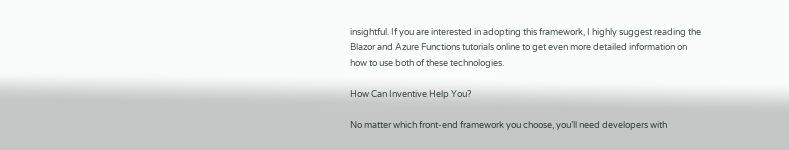insightful. If you are interested in adopting this framework, I highly suggest reading the Blazor and Azure Functions tutorials online to get even more detailed information on how to use both of these technologies.

How Can Inventive Help You?

No matter which front-end framework you choose, you’ll need developers with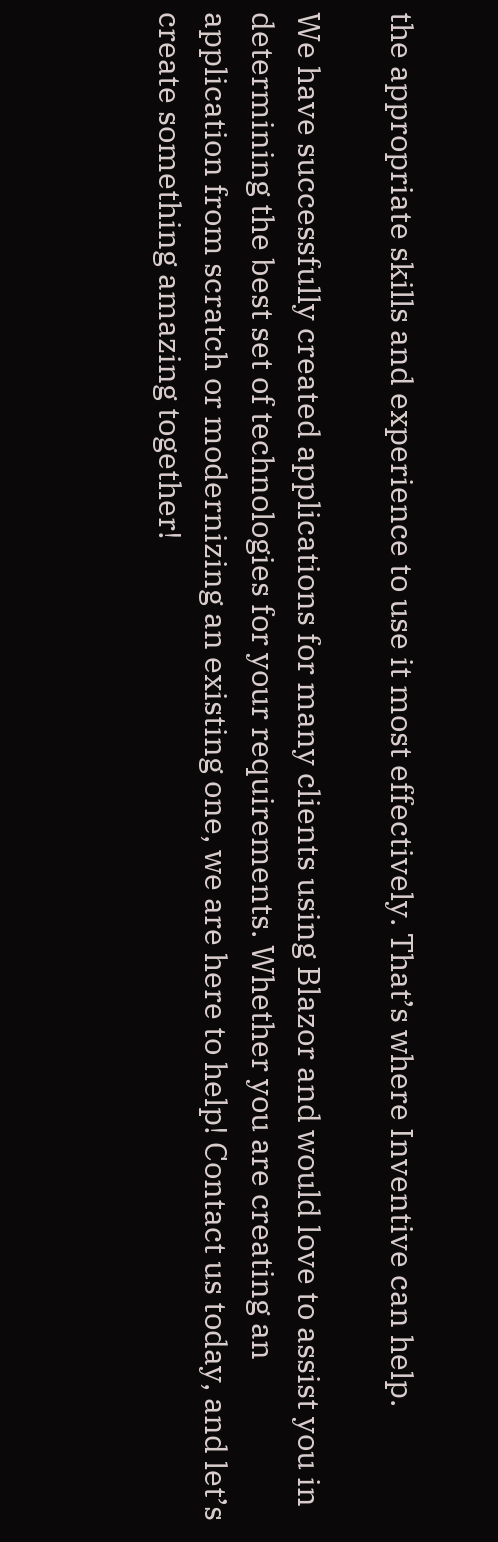the appropriate skills and experience to use it most effectively. That’s where Inventive can help.

We have successfully created applications for many clients using Blazor and would love to assist you in determining the best set of technologies for your requirements. Whether you are creating an application from scratch or modernizing an existing one, we are here to help! Contact us today, and let’s create something amazing together!